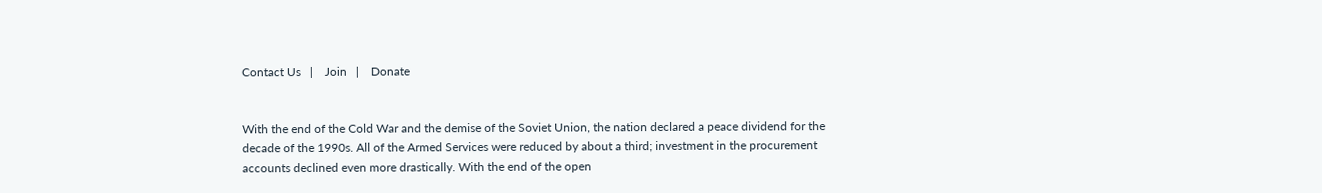Contact Us   |    Join   |    Donate


With the end of the Cold War and the demise of the Soviet Union, the nation declared a peace dividend for the decade of the 1990s. All of the Armed Services were reduced by about a third; investment in the procurement accounts declined even more drastically. With the end of the open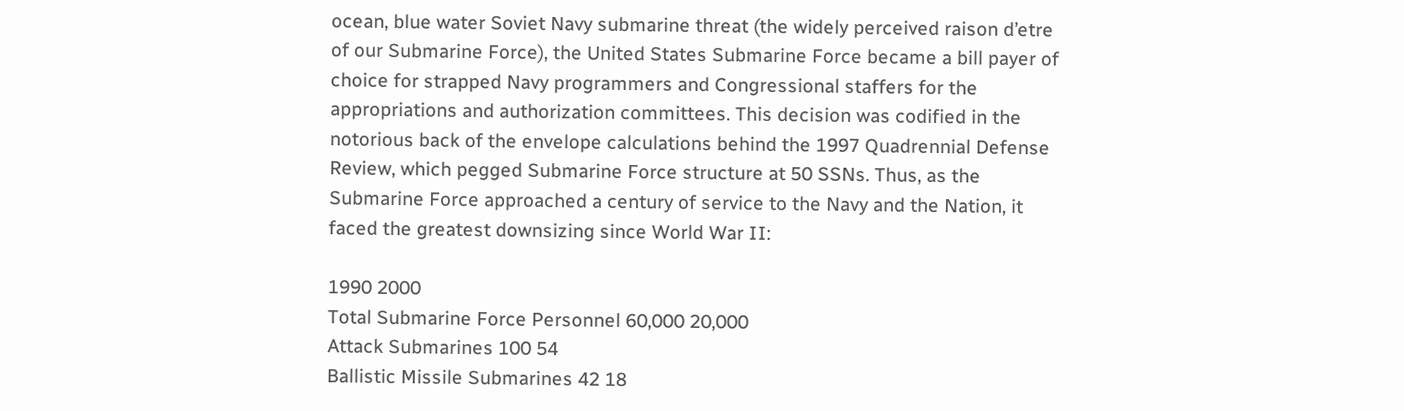ocean, blue water Soviet Navy submarine threat (the widely perceived raison d’etre of our Submarine Force), the United States Submarine Force became a bill payer of choice for strapped Navy programmers and Congressional staffers for the appropriations and authorization committees. This decision was codified in the notorious back of the envelope calculations behind the 1997 Quadrennial Defense Review, which pegged Submarine Force structure at 50 SSNs. Thus, as the Submarine Force approached a century of service to the Navy and the Nation, it faced the greatest downsizing since World War II:

1990 2000
Total Submarine Force Personnel 60,000 20,000
Attack Submarines 100 54
Ballistic Missile Submarines 42 18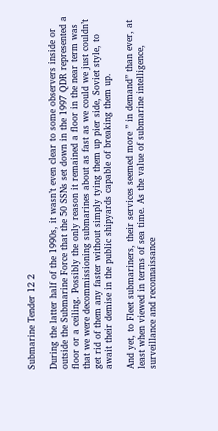Submarine Tender 12 2

During the latter half of the 1990s, it wasn’t even clear to some observers inside or outside the Submarine Force that the 50 SSNs set down in the 1997 QDR represented a floor or a ceiling. Possibly the only reason it remained a floor in the near term was that we were decommissioning submarines about as fast as we could we just couldn’t get rid of them any faster without simply tying them up pier side, Soviet style, to await their demise in the public shipyards capable of breaking them up.

And yet, to Fleet submariners, their services seemed more ” in demand” than ever, at least when viewed in terms of sea time. As the value of submarine intelligence, surveillance and reconnaissance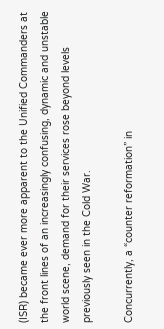(ISR) became ever more apparent to the Unified Commanders at the front lines of an increasingly confusing, dynamic and unstable world scene, demand for their services rose beyond levels previously seen in the Cold War.

Concurrently, a “counter reformation” in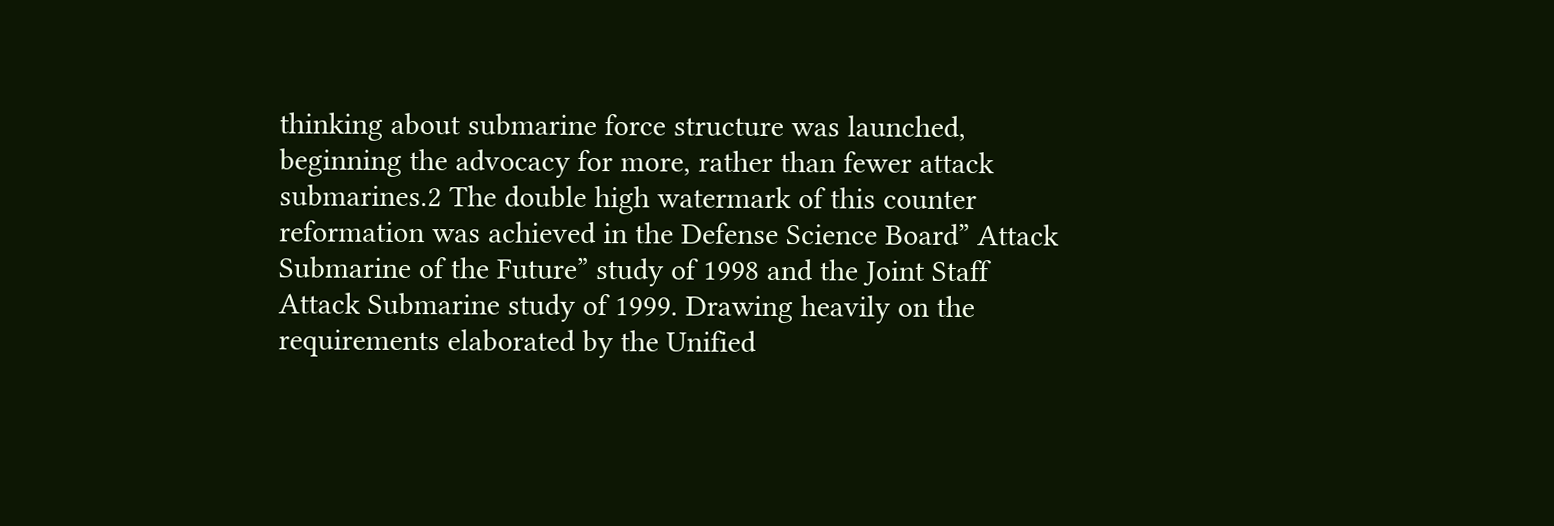thinking about submarine force structure was launched, beginning the advocacy for more, rather than fewer attack submarines.2 The double high watermark of this counter reformation was achieved in the Defense Science Board” Attack Submarine of the Future” study of 1998 and the Joint Staff Attack Submarine study of 1999. Drawing heavily on the requirements elaborated by the Unified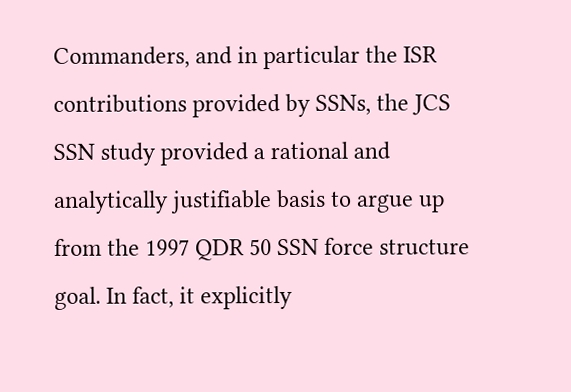Commanders, and in particular the ISR contributions provided by SSNs, the JCS SSN study provided a rational and analytically justifiable basis to argue up from the 1997 QDR 50 SSN force structure goal. In fact, it explicitly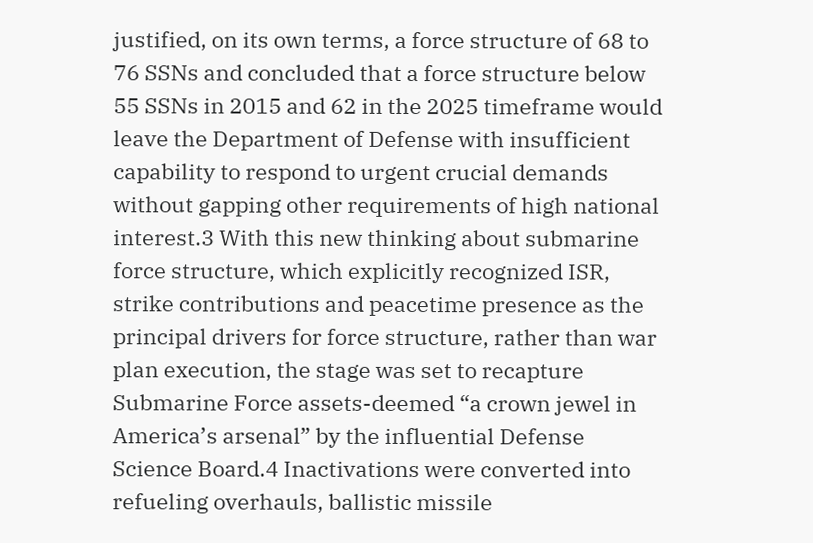justified, on its own terms, a force structure of 68 to 76 SSNs and concluded that a force structure below 55 SSNs in 2015 and 62 in the 2025 timeframe would leave the Department of Defense with insufficient capability to respond to urgent crucial demands without gapping other requirements of high national interest.3 With this new thinking about submarine force structure, which explicitly recognized ISR, strike contributions and peacetime presence as the principal drivers for force structure, rather than war plan execution, the stage was set to recapture Submarine Force assets-deemed “a crown jewel in America’s arsenal” by the influential Defense Science Board.4 Inactivations were converted into refueling overhauls, ballistic missile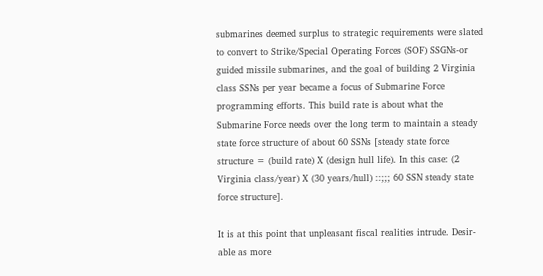submarines deemed surplus to strategic requirements were slated to convert to Strike/Special Operating Forces (SOF) SSGNs-or guided missile submarines, and the goal of building 2 Virginia class SSNs per year became a focus of Submarine Force programming efforts. This build rate is about what the Submarine Force needs over the long term to maintain a steady state force structure of about 60 SSNs [steady state force structure = (build rate) X (design hull life). In this case: (2 Virginia class/year) X (30 years/hull) ::;;; 60 SSN steady state force structure].

It is at this point that unpleasant fiscal realities intrude. Desir-able as more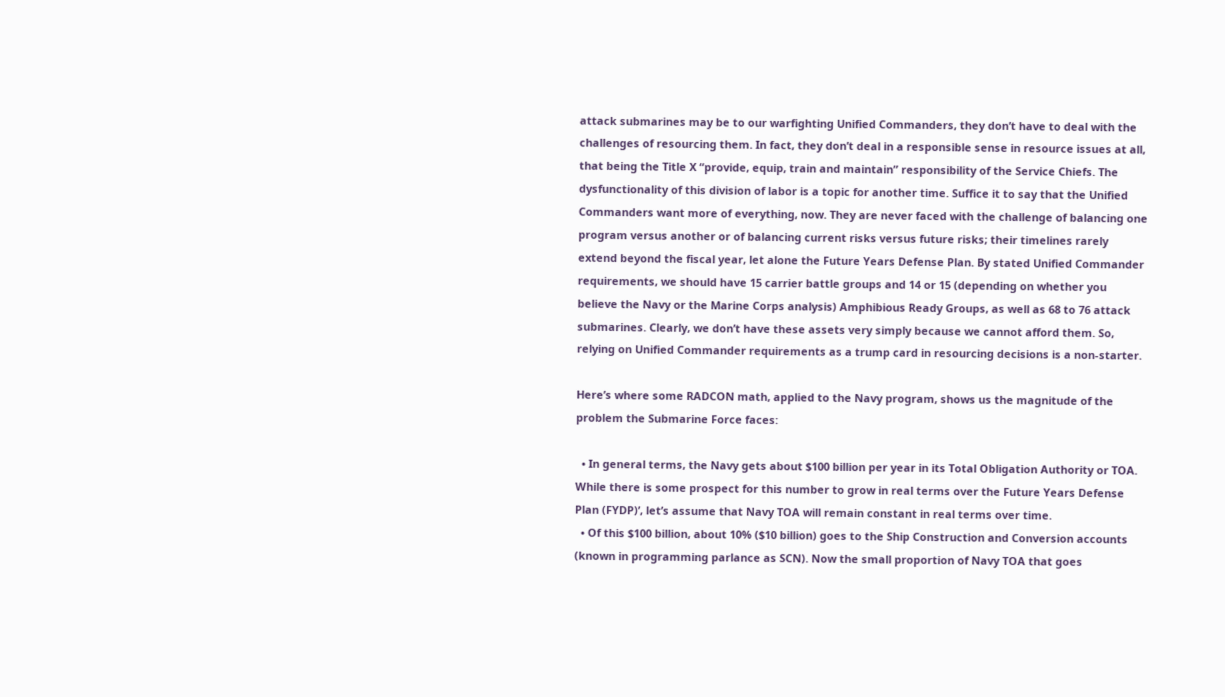attack submarines may be to our warfighting Unified Commanders, they don’t have to deal with the challenges of resourcing them. In fact, they don’t deal in a responsible sense in resource issues at all, that being the Title X “provide, equip, train and maintain” responsibility of the Service Chiefs. The dysfunctionality of this division of labor is a topic for another time. Suffice it to say that the Unified Commanders want more of everything, now. They are never faced with the challenge of balancing one program versus another or of balancing current risks versus future risks; their timelines rarely extend beyond the fiscal year, let alone the Future Years Defense Plan. By stated Unified Commander requirements, we should have 15 carrier battle groups and 14 or 15 (depending on whether you believe the Navy or the Marine Corps analysis) Amphibious Ready Groups, as well as 68 to 76 attack submarines. Clearly, we don’t have these assets very simply because we cannot afford them. So, relying on Unified Commander requirements as a trump card in resourcing decisions is a non-starter.

Here’s where some RADCON math, applied to the Navy program, shows us the magnitude of the problem the Submarine Force faces:

  • In general terms, the Navy gets about $100 billion per year in its Total Obligation Authority or TOA. While there is some prospect for this number to grow in real terms over the Future Years Defense Plan (FYDP)’, let’s assume that Navy TOA will remain constant in real terms over time.
  • Of this $100 billion, about 10% ($10 billion) goes to the Ship Construction and Conversion accounts (known in programming parlance as SCN). Now the small proportion of Navy TOA that goes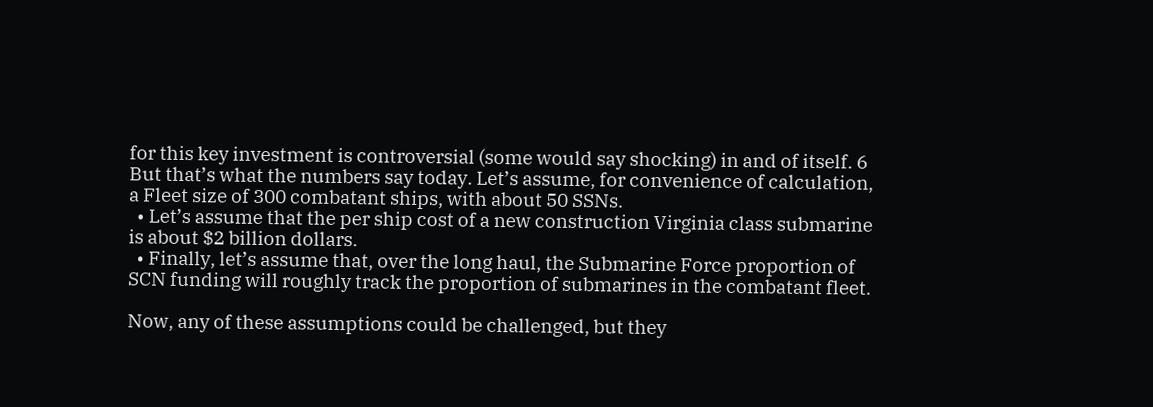for this key investment is controversial (some would say shocking) in and of itself. 6 But that’s what the numbers say today. Let’s assume, for convenience of calculation, a Fleet size of 300 combatant ships, with about 50 SSNs.
  • Let’s assume that the per ship cost of a new construction Virginia class submarine is about $2 billion dollars.
  • Finally, let’s assume that, over the long haul, the Submarine Force proportion of SCN funding will roughly track the proportion of submarines in the combatant fleet.

Now, any of these assumptions could be challenged, but they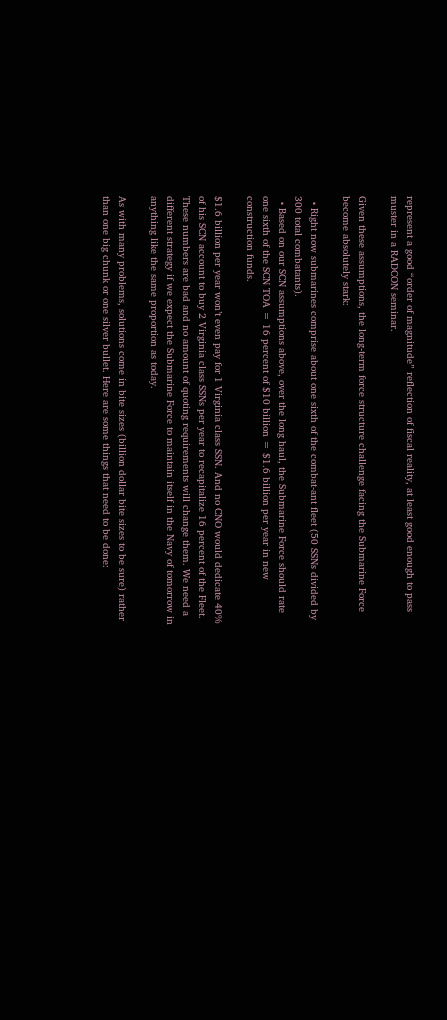represent a good “order of magnitude” reflection of fiscal reality, at least good enough to pass muster in a RADCON seminar.

Given these assumptions, the long-term force structure challenge facing the Submarine Force become absolutely stark:

  • Right now submarines comprise about one sixth of the combat-ant fleet (50 SSNs divided by 300 total combatants).
  • Based on our SCN assumptions above, over the long haul, the Submarine Force should rate one sixth of the SCN TOA = 16 percent of $10 billion = $1.6 billion per year in new construction funds.

$1.6 billion per year won’t even pay for 1 Virginia class SSN. And no CNO would dedicate 40% of his SCN account to buy 2 Virginia class SSNs per year to recapitalize 16 percent of the Fleet. These numbers are bad and no amount of quoting requirements will change them. We need a different strategy if we expect the Submarine Force to maintain itself in the Navy of tomorrow in anything like the same proportion as today.

As with many problems, solutions come in bite sizes (billion dollar bite sizes to be sure) rather than one big chunk or one silver bullet. Here are some things that need to be done: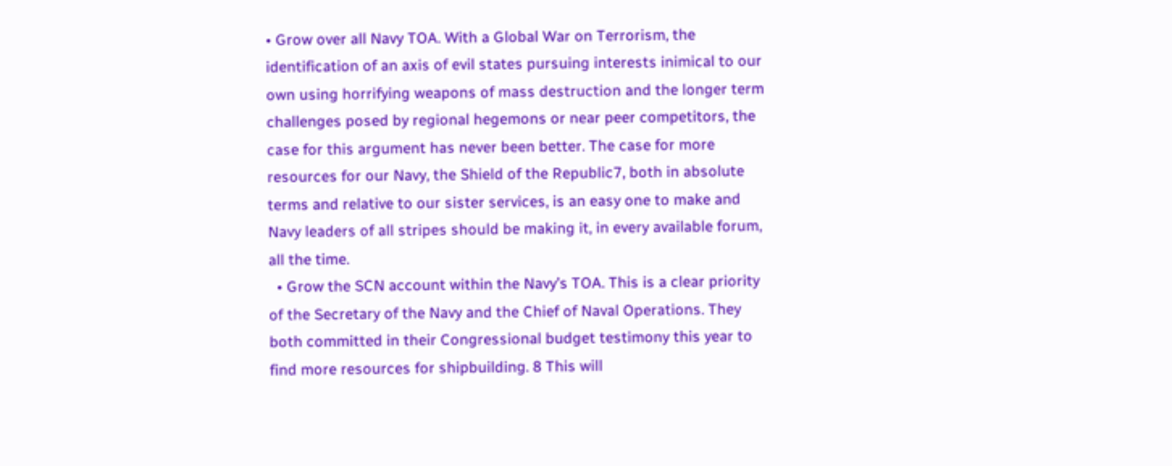• Grow over all Navy TOA. With a Global War on Terrorism, the identification of an axis of evil states pursuing interests inimical to our own using horrifying weapons of mass destruction and the longer term challenges posed by regional hegemons or near peer competitors, the case for this argument has never been better. The case for more resources for our Navy, the Shield of the Republic7, both in absolute terms and relative to our sister services, is an easy one to make and Navy leaders of all stripes should be making it, in every available forum, all the time.
  • Grow the SCN account within the Navy’s TOA. This is a clear priority of the Secretary of the Navy and the Chief of Naval Operations. They both committed in their Congressional budget testimony this year to find more resources for shipbuilding. 8 This will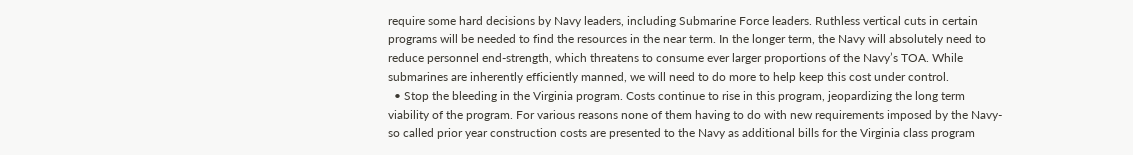require some hard decisions by Navy leaders, including Submarine Force leaders. Ruthless vertical cuts in certain programs will be needed to find the resources in the near term. In the longer term, the Navy will absolutely need to reduce personnel end-strength, which threatens to consume ever larger proportions of the Navy’s TOA. While submarines are inherently efficiently manned, we will need to do more to help keep this cost under control.
  • Stop the bleeding in the Virginia program. Costs continue to rise in this program, jeopardizing the long term viability of the program. For various reasons none of them having to do with new requirements imposed by the Navy-so called prior year construction costs are presented to the Navy as additional bills for the Virginia class program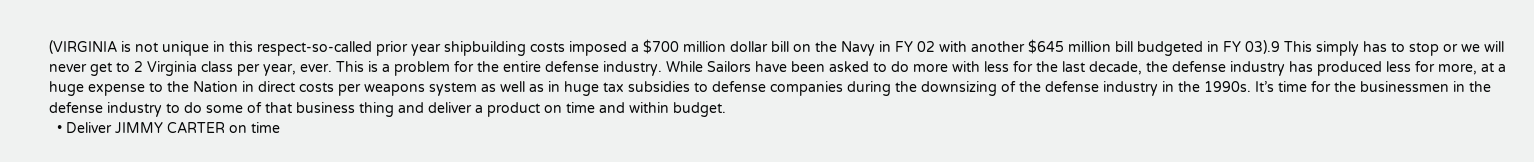(VIRGINIA is not unique in this respect-so-called prior year shipbuilding costs imposed a $700 million dollar bill on the Navy in FY 02 with another $645 million bill budgeted in FY 03).9 This simply has to stop or we will never get to 2 Virginia class per year, ever. This is a problem for the entire defense industry. While Sailors have been asked to do more with less for the last decade, the defense industry has produced less for more, at a huge expense to the Nation in direct costs per weapons system as well as in huge tax subsidies to defense companies during the downsizing of the defense industry in the 1990s. It’s time for the businessmen in the defense industry to do some of that business thing and deliver a product on time and within budget.
  • Deliver JIMMY CARTER on time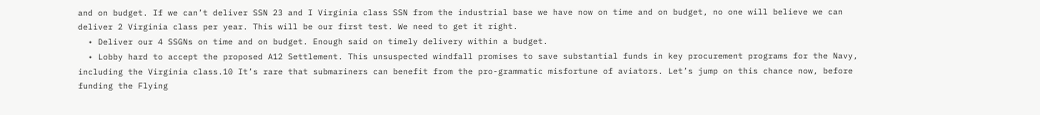and on budget. If we can’t deliver SSN 23 and I Virginia class SSN from the industrial base we have now on time and on budget, no one will believe we can deliver 2 Virginia class per year. This will be our first test. We need to get it right.
  • Deliver our 4 SSGNs on time and on budget. Enough said on timely delivery within a budget.
  • Lobby hard to accept the proposed A12 Settlement. This unsuspected windfall promises to save substantial funds in key procurement programs for the Navy, including the Virginia class.10 It’s rare that submariners can benefit from the pro-grammatic misfortune of aviators. Let’s jump on this chance now, before funding the Flying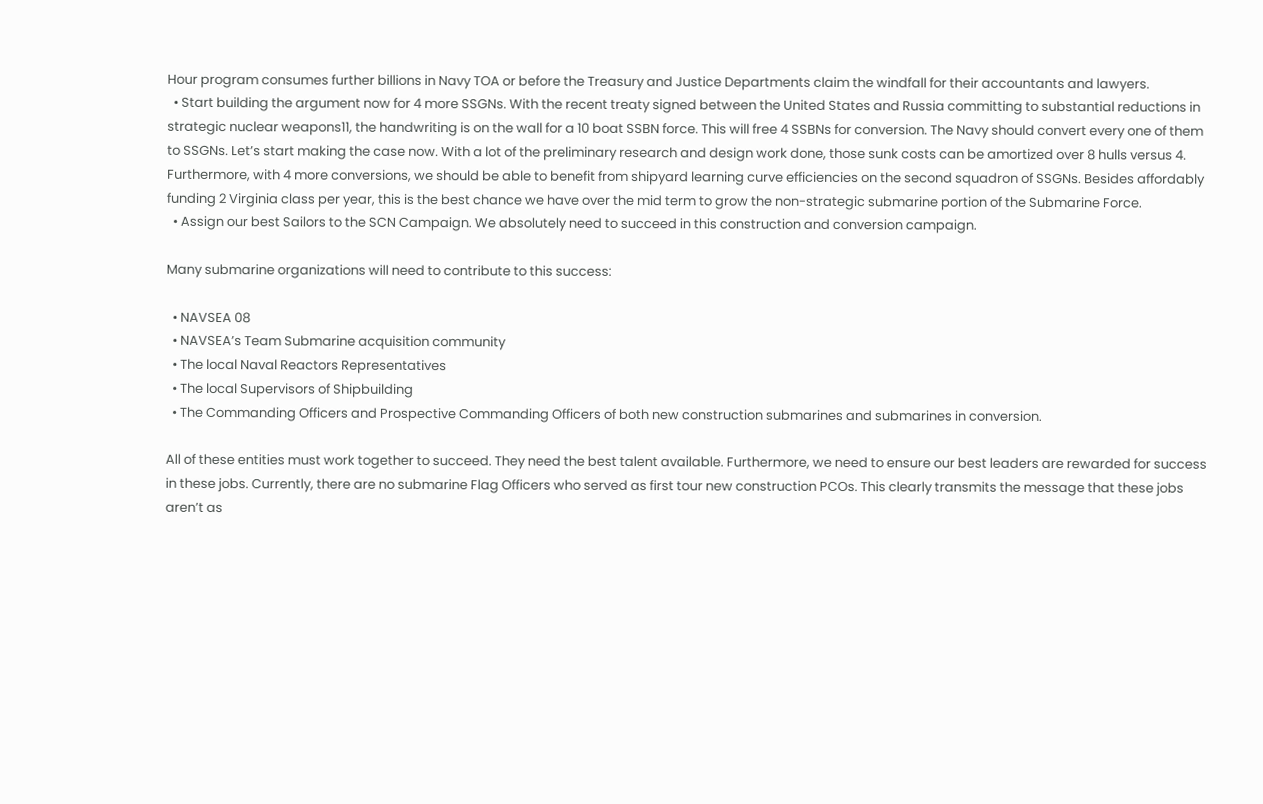Hour program consumes further billions in Navy TOA or before the Treasury and Justice Departments claim the windfall for their accountants and lawyers.
  • Start building the argument now for 4 more SSGNs. With the recent treaty signed between the United States and Russia committing to substantial reductions in strategic nuclear weapons11, the handwriting is on the wall for a 10 boat SSBN force. This will free 4 SSBNs for conversion. The Navy should convert every one of them to SSGNs. Let’s start making the case now. With a lot of the preliminary research and design work done, those sunk costs can be amortized over 8 hulls versus 4. Furthermore, with 4 more conversions, we should be able to benefit from shipyard learning curve efficiencies on the second squadron of SSGNs. Besides affordably funding 2 Virginia class per year, this is the best chance we have over the mid term to grow the non-strategic submarine portion of the Submarine Force.
  • Assign our best Sailors to the SCN Campaign. We absolutely need to succeed in this construction and conversion campaign.

Many submarine organizations will need to contribute to this success:

  • NAVSEA 08
  • NAVSEA’s Team Submarine acquisition community
  • The local Naval Reactors Representatives
  • The local Supervisors of Shipbuilding
  • The Commanding Officers and Prospective Commanding Officers of both new construction submarines and submarines in conversion.

All of these entities must work together to succeed. They need the best talent available. Furthermore, we need to ensure our best leaders are rewarded for success in these jobs. Currently, there are no submarine Flag Officers who served as first tour new construction PCOs. This clearly transmits the message that these jobs aren’t as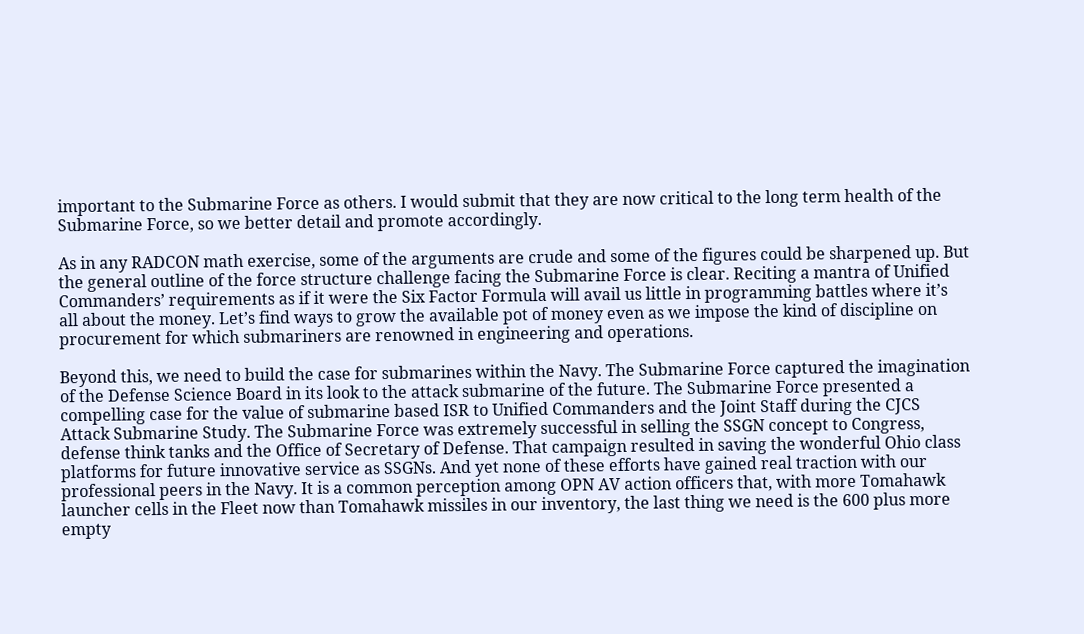important to the Submarine Force as others. I would submit that they are now critical to the long term health of the Submarine Force, so we better detail and promote accordingly.

As in any RADCON math exercise, some of the arguments are crude and some of the figures could be sharpened up. But the general outline of the force structure challenge facing the Submarine Force is clear. Reciting a mantra of Unified Commanders’ requirements as if it were the Six Factor Formula will avail us little in programming battles where it’s all about the money. Let’s find ways to grow the available pot of money even as we impose the kind of discipline on procurement for which submariners are renowned in engineering and operations.

Beyond this, we need to build the case for submarines within the Navy. The Submarine Force captured the imagination of the Defense Science Board in its look to the attack submarine of the future. The Submarine Force presented a compelling case for the value of submarine based ISR to Unified Commanders and the Joint Staff during the CJCS Attack Submarine Study. The Submarine Force was extremely successful in selling the SSGN concept to Congress, defense think tanks and the Office of Secretary of Defense. That campaign resulted in saving the wonderful Ohio class platforms for future innovative service as SSGNs. And yet none of these efforts have gained real traction with our professional peers in the Navy. It is a common perception among OPN AV action officers that, with more Tomahawk launcher cells in the Fleet now than Tomahawk missiles in our inventory, the last thing we need is the 600 plus more empty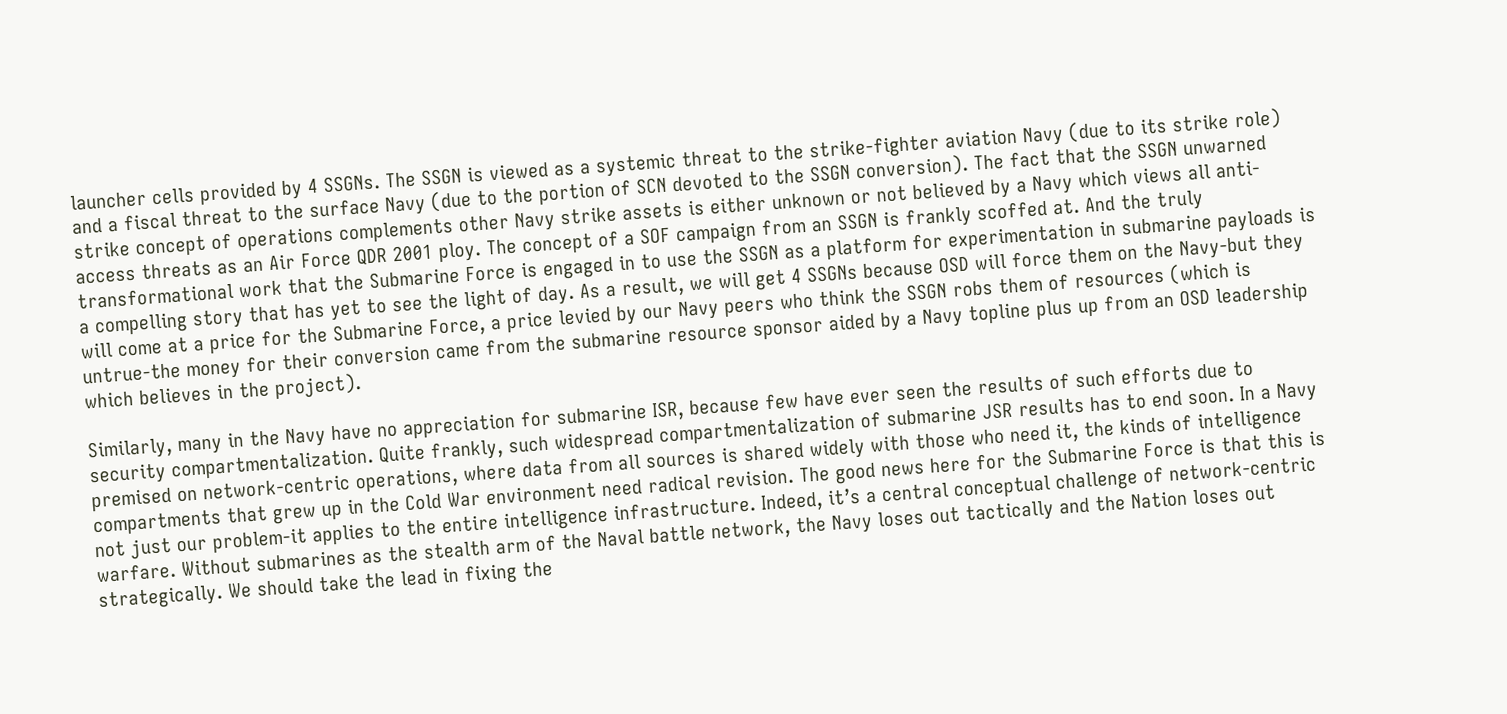launcher cells provided by 4 SSGNs. The SSGN is viewed as a systemic threat to the strike-fighter aviation Navy (due to its strike role) and a fiscal threat to the surface Navy (due to the portion of SCN devoted to the SSGN conversion). The fact that the SSGN unwarned strike concept of operations complements other Navy strike assets is either unknown or not believed by a Navy which views all anti-access threats as an Air Force QDR 2001 ploy. The concept of a SOF campaign from an SSGN is frankly scoffed at. And the truly transformational work that the Submarine Force is engaged in to use the SSGN as a platform for experimentation in submarine payloads is a compelling story that has yet to see the light of day. As a result, we will get 4 SSGNs because OSD will force them on the Navy-but they will come at a price for the Submarine Force, a price levied by our Navy peers who think the SSGN robs them of resources (which is untrue-the money for their conversion came from the submarine resource sponsor aided by a Navy topline plus up from an OSD leadership which believes in the project).

Similarly, many in the Navy have no appreciation for submarine ISR, because few have ever seen the results of such efforts due to security compartmentalization. Quite frankly, such widespread compartmentalization of submarine JSR results has to end soon. In a Navy premised on network-centric operations, where data from all sources is shared widely with those who need it, the kinds of intelligence compartments that grew up in the Cold War environment need radical revision. The good news here for the Submarine Force is that this is not just our problem-it applies to the entire intelligence infrastructure. Indeed, it’s a central conceptual challenge of network-centric warfare. Without submarines as the stealth arm of the Naval battle network, the Navy loses out tactically and the Nation loses out strategically. We should take the lead in fixing the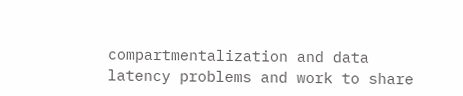compartmentalization and data latency problems and work to share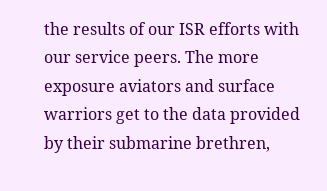the results of our ISR efforts with our service peers. The more exposure aviators and surface warriors get to the data provided by their submarine brethren,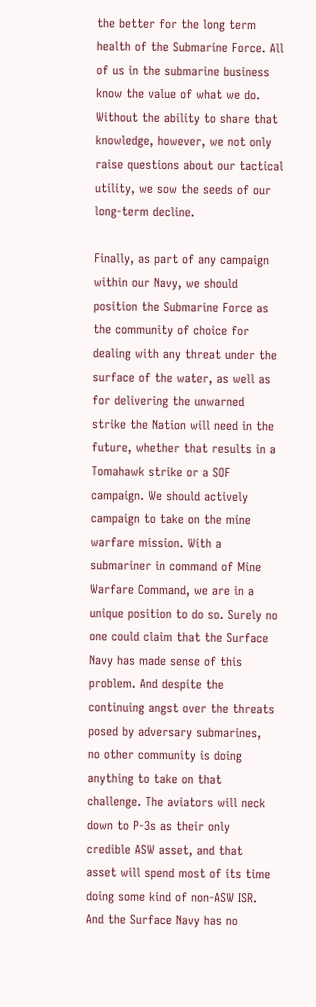the better for the long term health of the Submarine Force. All of us in the submarine business know the value of what we do. Without the ability to share that knowledge, however, we not only raise questions about our tactical utility, we sow the seeds of our long-term decline.

Finally, as part of any campaign within our Navy, we should position the Submarine Force as the community of choice for dealing with any threat under the surface of the water, as well as for delivering the unwarned strike the Nation will need in the future, whether that results in a Tomahawk strike or a SOF campaign. We should actively campaign to take on the mine warfare mission. With a submariner in command of Mine Warfare Command, we are in a unique position to do so. Surely no one could claim that the Surface Navy has made sense of this problem. And despite the continuing angst over the threats posed by adversary submarines, no other community is doing anything to take on that challenge. The aviators will neck down to P-3s as their only credible ASW asset, and that asset will spend most of its time doing some kind of non-ASW ISR. And the Surface Navy has no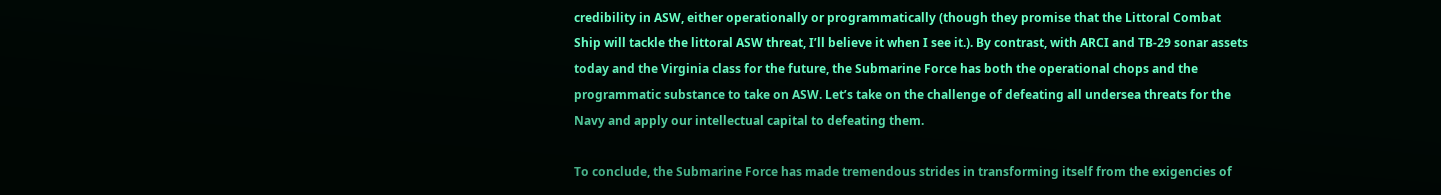credibility in ASW, either operationally or programmatically (though they promise that the Littoral Combat Ship will tackle the littoral ASW threat, I’ll believe it when I see it.). By contrast, with ARCI and TB-29 sonar assets today and the Virginia class for the future, the Submarine Force has both the operational chops and the programmatic substance to take on ASW. Let’s take on the challenge of defeating all undersea threats for the Navy and apply our intellectual capital to defeating them.

To conclude, the Submarine Force has made tremendous strides in transforming itself from the exigencies of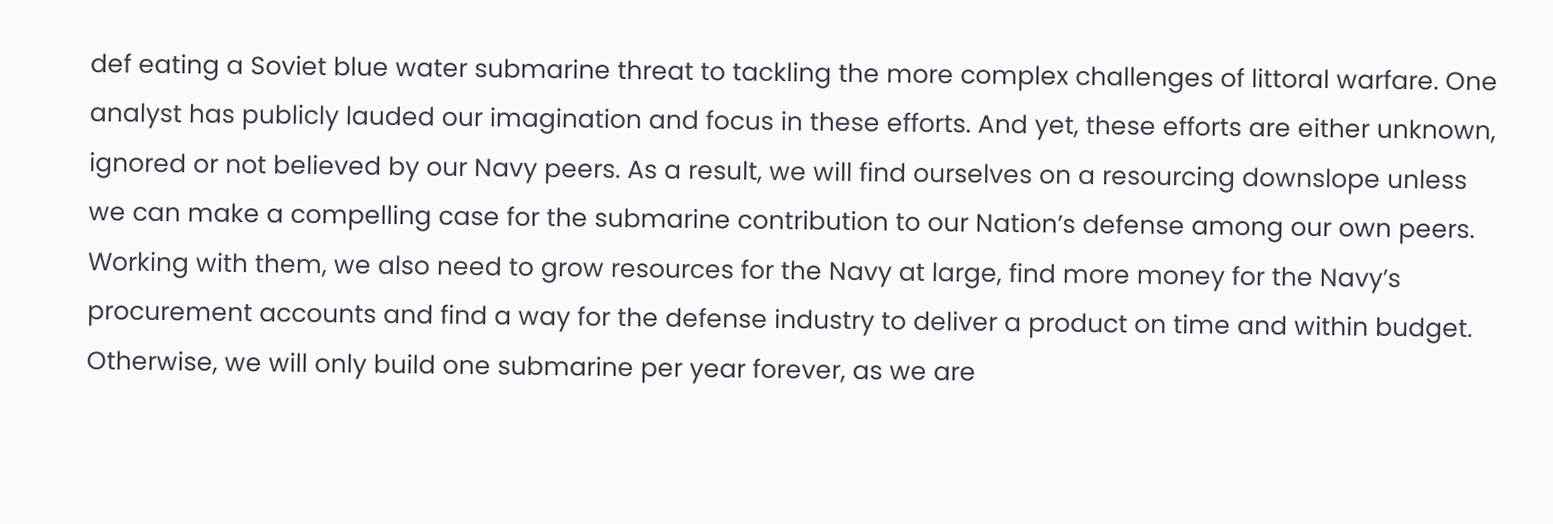def eating a Soviet blue water submarine threat to tackling the more complex challenges of littoral warfare. One analyst has publicly lauded our imagination and focus in these efforts. And yet, these efforts are either unknown, ignored or not believed by our Navy peers. As a result, we will find ourselves on a resourcing downslope unless we can make a compelling case for the submarine contribution to our Nation’s defense among our own peers. Working with them, we also need to grow resources for the Navy at large, find more money for the Navy’s procurement accounts and find a way for the defense industry to deliver a product on time and within budget. Otherwise, we will only build one submarine per year forever, as we are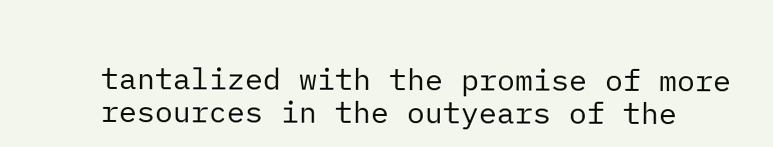tantalized with the promise of more resources in the outyears of the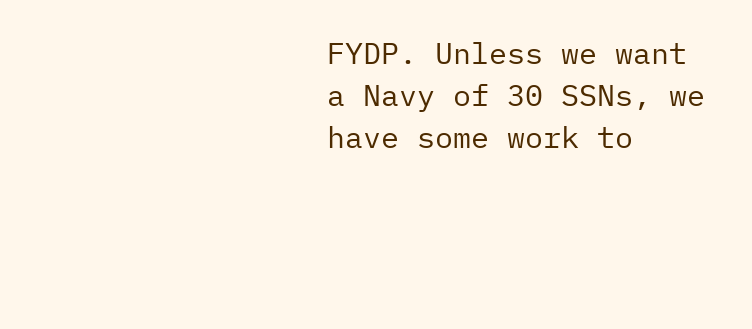FYDP. Unless we want a Navy of 30 SSNs, we have some work to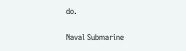do.

Naval Submarine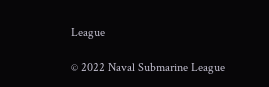League

© 2022 Naval Submarine League